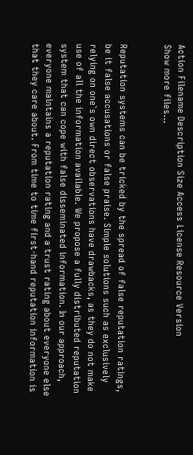Action Filename Description Size Access License Resource Version
Show more files...


Reputation systems can be tricked by the spread of false reputation ratings, be it false accusations or false praise. Simple solutions such as exclusively relying on one`s own direct observations have drawbacks, as they do not make use of all the information available. We propose a fully distributed reputation system that can cope with false disseminated information. In our approach, everyone maintains a reputation rating and a trust rating about everyone else that they care about. From time to time first-hand reputation information is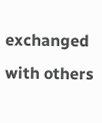exchanged with others